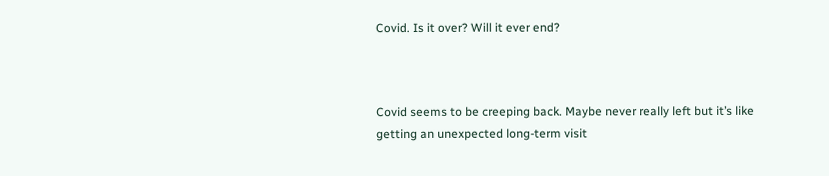Covid. Is it over? Will it ever end?



Covid seems to be creeping back. Maybe never really left but it’s like getting an unexpected long-term visit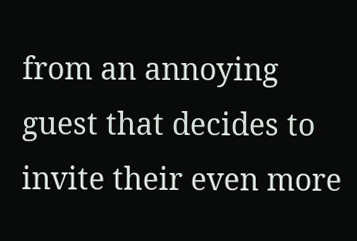from an annoying guest that decides to invite their even more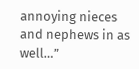annoying nieces and nephews in as well…”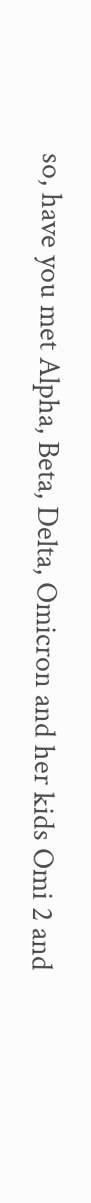so, have you met Alpha, Beta, Delta, Omicron and her kids Omi 2 and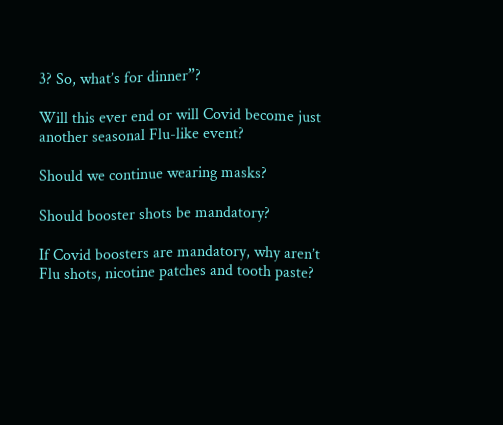3? So, what’s for dinner”?

Will this ever end or will Covid become just another seasonal Flu-like event?

Should we continue wearing masks?

Should booster shots be mandatory?

If Covid boosters are mandatory, why aren’t Flu shots, nicotine patches and tooth paste?